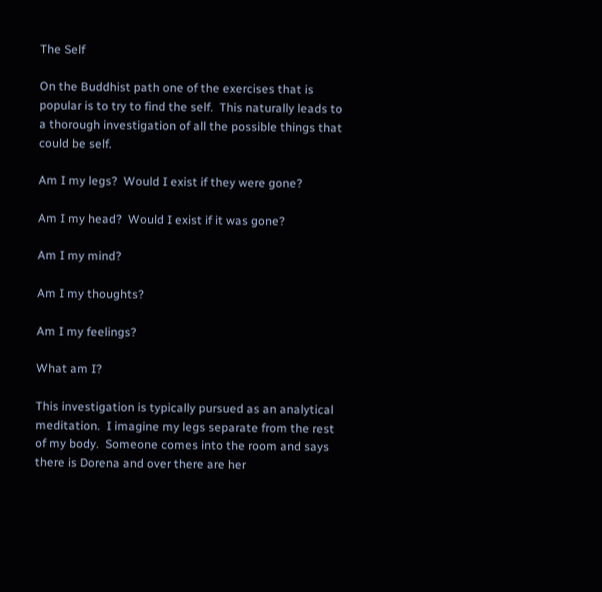The Self

On the Buddhist path one of the exercises that is popular is to try to find the self.  This naturally leads to a thorough investigation of all the possible things that could be self.

Am I my legs?  Would I exist if they were gone?

Am I my head?  Would I exist if it was gone?

Am I my mind?

Am I my thoughts?

Am I my feelings?

What am I?

This investigation is typically pursued as an analytical meditation.  I imagine my legs separate from the rest of my body.  Someone comes into the room and says there is Dorena and over there are her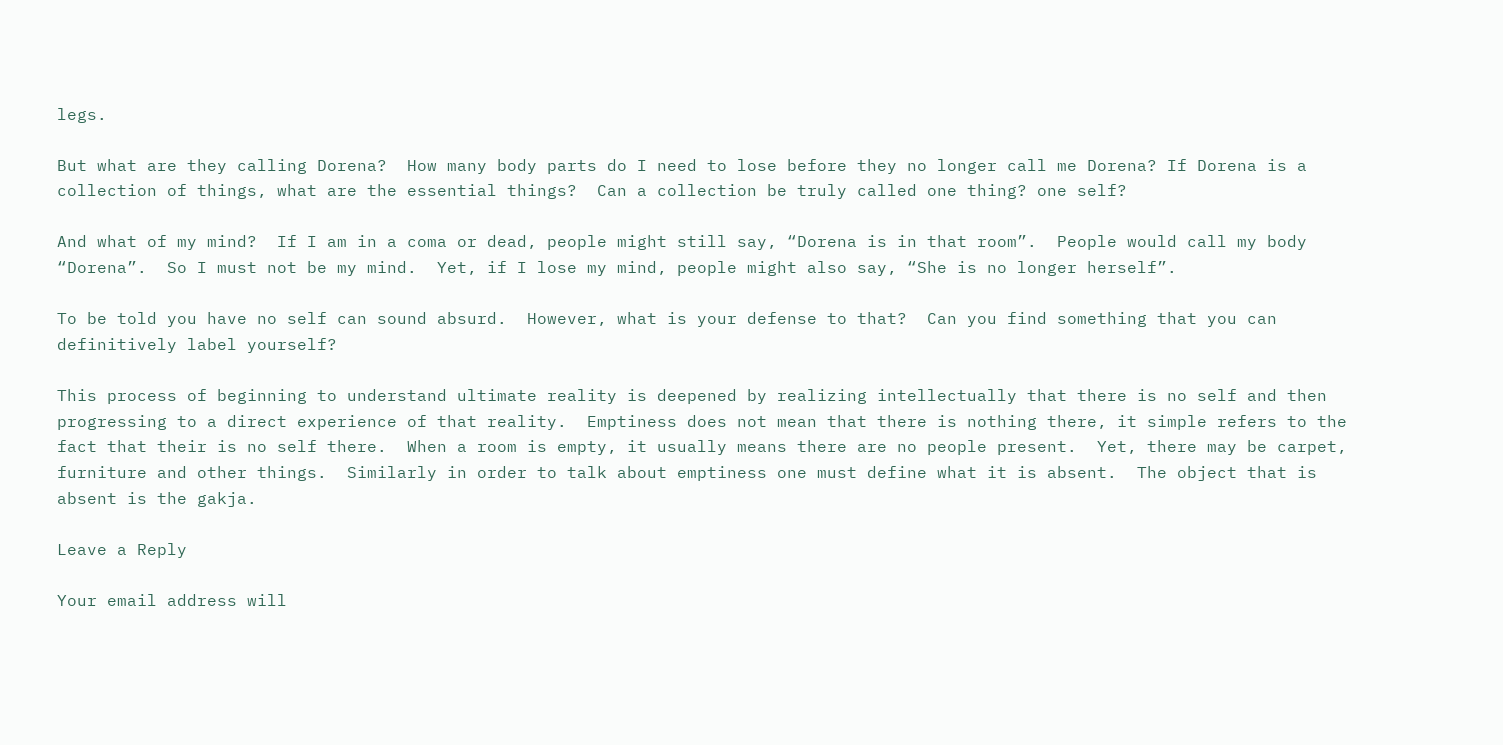legs.

But what are they calling Dorena?  How many body parts do I need to lose before they no longer call me Dorena? If Dorena is a collection of things, what are the essential things?  Can a collection be truly called one thing? one self?

And what of my mind?  If I am in a coma or dead, people might still say, “Dorena is in that room”.  People would call my body “Dorena”.  So I must not be my mind.  Yet, if I lose my mind, people might also say, “She is no longer herself”.

To be told you have no self can sound absurd.  However, what is your defense to that?  Can you find something that you can definitively label yourself?

This process of beginning to understand ultimate reality is deepened by realizing intellectually that there is no self and then progressing to a direct experience of that reality.  Emptiness does not mean that there is nothing there, it simple refers to the fact that their is no self there.  When a room is empty, it usually means there are no people present.  Yet, there may be carpet, furniture and other things.  Similarly in order to talk about emptiness one must define what it is absent.  The object that is absent is the gakja.

Leave a Reply

Your email address will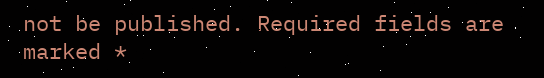not be published. Required fields are marked *